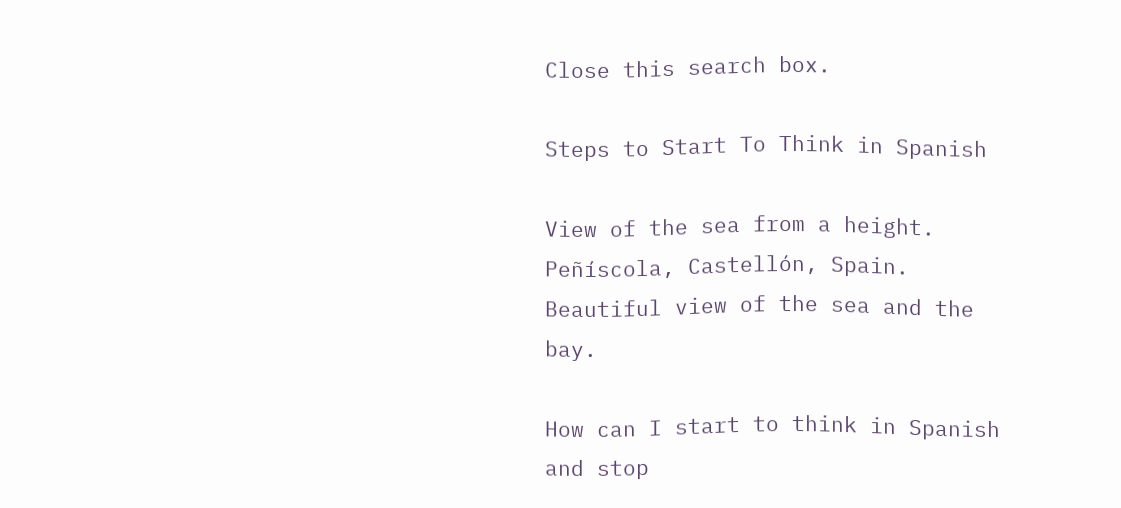Close this search box.

Steps to Start To Think in Spanish

View of the sea from a height. Peñíscola, Castellón, Spain. Beautiful view of the sea and the bay.

How can I start to think in Spanish and stop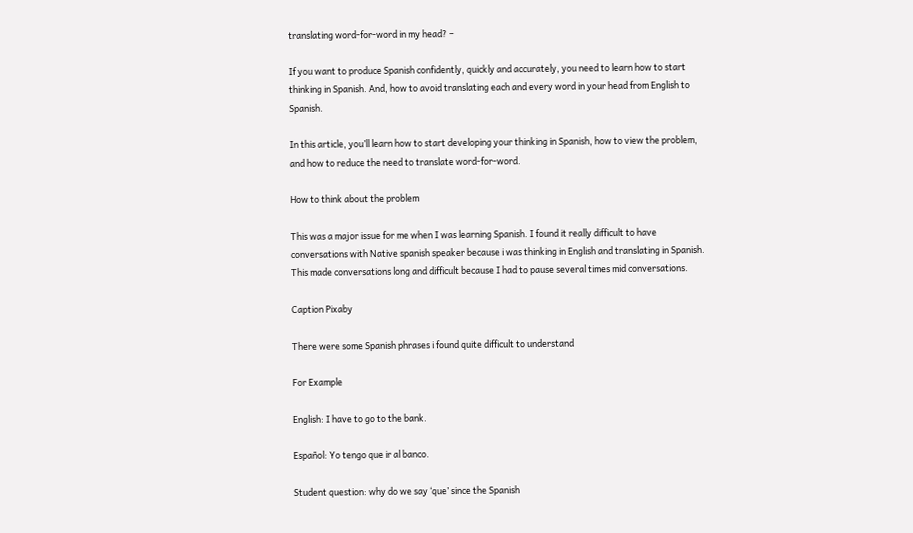translating word-for-word in my head? –

If you want to produce Spanish confidently, quickly and accurately, you need to learn how to start thinking in Spanish. And, how to avoid translating each and every word in your head from English to Spanish.

In this article, you’ll learn how to start developing your thinking in Spanish, how to view the problem, and how to reduce the need to translate word-for-word.

How to think about the problem

This was a major issue for me when I was learning Spanish. I found it really difficult to have conversations with Native spanish speaker because i was thinking in English and translating in Spanish. This made conversations long and difficult because I had to pause several times mid conversations.

Caption Pixaby

There were some Spanish phrases i found quite difficult to understand

For Example

English: I have to go to the bank.

Español: Yo tengo que ir al banco.

Student question: why do we say ‘que’ since the Spanish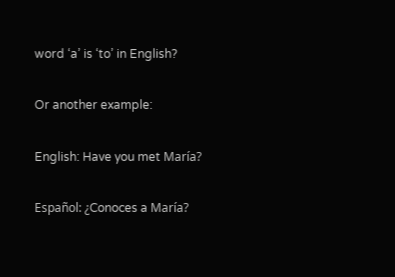word ‘a’ is ‘to’ in English?

Or another example:

English: Have you met María?

Español: ¿Conoces a María?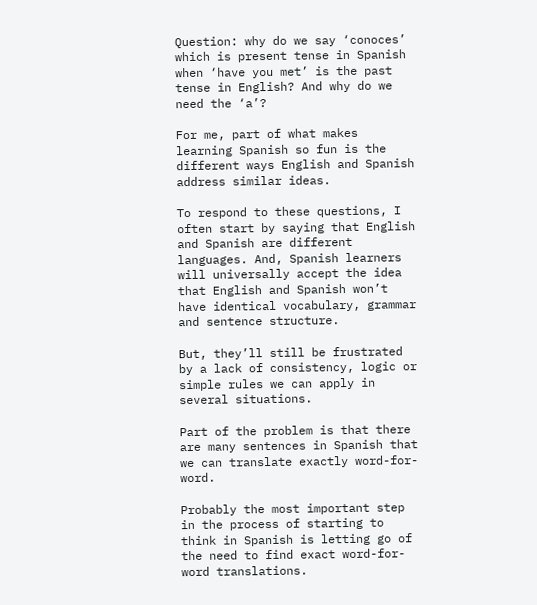Question: why do we say ‘conoces’ which is present tense in Spanish when ‘have you met’ is the past tense in English? And why do we need the ‘a’?

For me, part of what makes learning Spanish so fun is the different ways English and Spanish address similar ideas.

To respond to these questions, I often start by saying that English and Spanish are different languages. And, Spanish learners will universally accept the idea that English and Spanish won’t have identical vocabulary, grammar and sentence structure.

But, they’ll still be frustrated by a lack of consistency, logic or simple rules we can apply in several situations.

Part of the problem is that there are many sentences in Spanish that we can translate exactly word-for-word.

Probably the most important step in the process of starting to think in Spanish is letting go of the need to find exact word-for-word translations.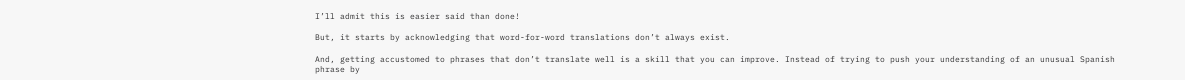I’ll admit this is easier said than done!

But, it starts by acknowledging that word-for-word translations don’t always exist.

And, getting accustomed to phrases that don’t translate well is a skill that you can improve. Instead of trying to push your understanding of an unusual Spanish phrase by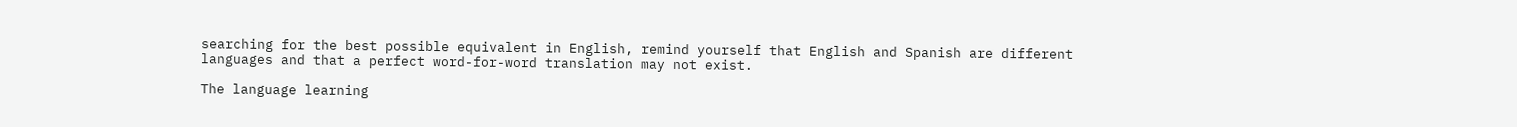searching for the best possible equivalent in English, remind yourself that English and Spanish are different languages and that a perfect word-for-word translation may not exist.

The language learning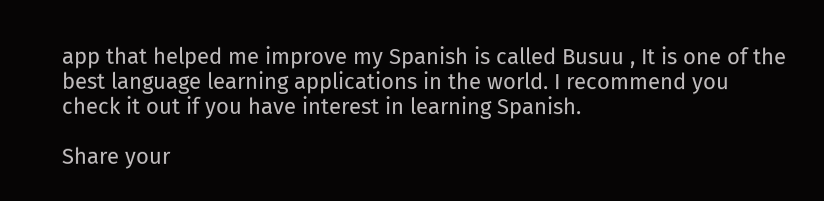app that helped me improve my Spanish is called Busuu , It is one of the best language learning applications in the world. I recommend you check it out if you have interest in learning Spanish.

Share your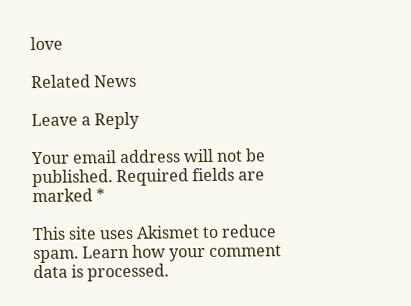love

Related News

Leave a Reply

Your email address will not be published. Required fields are marked *

This site uses Akismet to reduce spam. Learn how your comment data is processed.